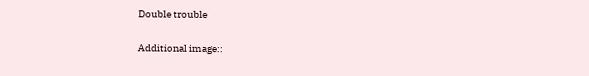Double trouble

Additional image::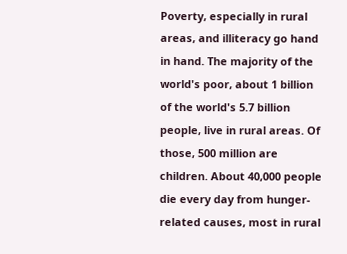Poverty, especially in rural areas, and illiteracy go hand in hand. The majority of the world's poor, about 1 billion of the world's 5.7 billion people, live in rural areas. Of those, 500 million are children. About 40,000 people die every day from hunger-related causes, most in rural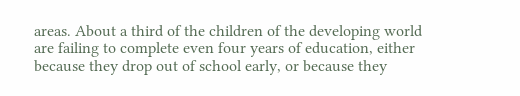areas. About a third of the children of the developing world are failing to complete even four years of education, either because they drop out of school early, or because they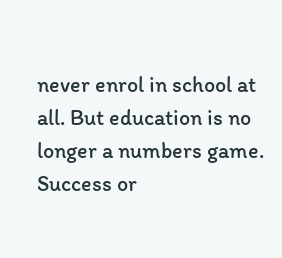never enrol in school at all. But education is no longer a numbers game. Success or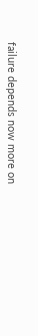failure depends now more on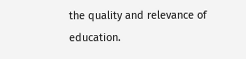the quality and relevance of education.